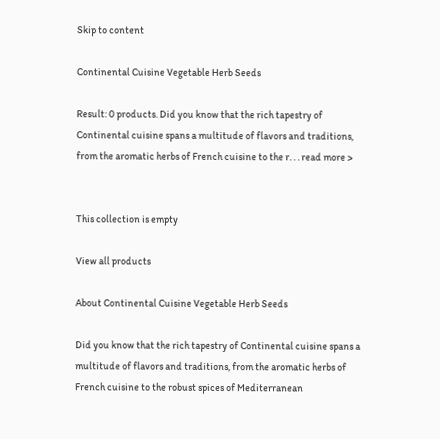Skip to content

Continental Cuisine Vegetable Herb Seeds

Result: 0 products. Did you know that the rich tapestry of Continental cuisine spans a multitude of flavors and traditions, from the aromatic herbs of French cuisine to the r. . . read more >


This collection is empty

View all products

About Continental Cuisine Vegetable Herb Seeds

Did you know that the rich tapestry of Continental cuisine spans a multitude of flavors and traditions, from the aromatic herbs of French cuisine to the robust spices of Mediterranean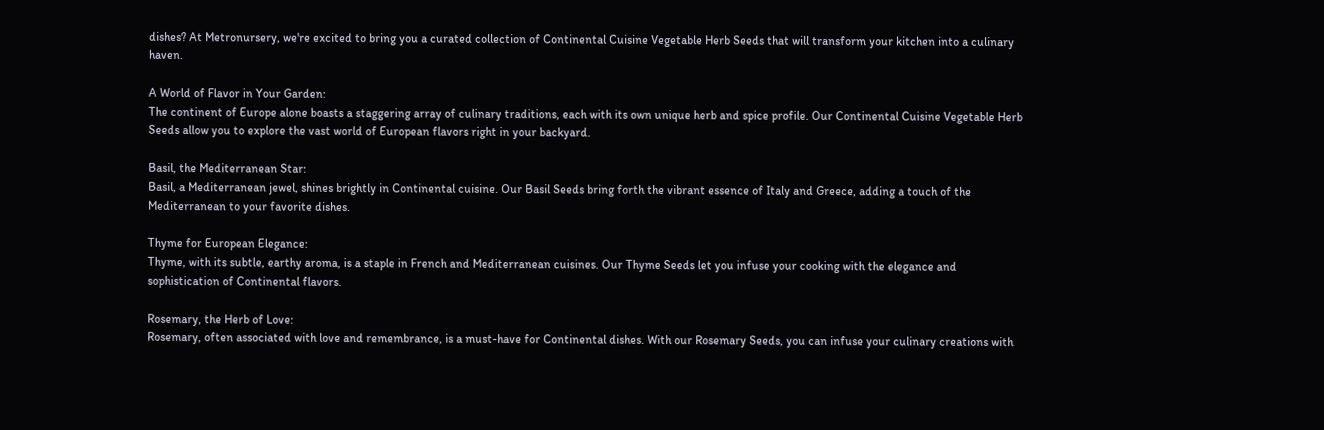dishes? At Metronursery, we're excited to bring you a curated collection of Continental Cuisine Vegetable Herb Seeds that will transform your kitchen into a culinary haven.

A World of Flavor in Your Garden:
The continent of Europe alone boasts a staggering array of culinary traditions, each with its own unique herb and spice profile. Our Continental Cuisine Vegetable Herb Seeds allow you to explore the vast world of European flavors right in your backyard.

Basil, the Mediterranean Star:
Basil, a Mediterranean jewel, shines brightly in Continental cuisine. Our Basil Seeds bring forth the vibrant essence of Italy and Greece, adding a touch of the Mediterranean to your favorite dishes.

Thyme for European Elegance:
Thyme, with its subtle, earthy aroma, is a staple in French and Mediterranean cuisines. Our Thyme Seeds let you infuse your cooking with the elegance and sophistication of Continental flavors.

Rosemary, the Herb of Love:
Rosemary, often associated with love and remembrance, is a must-have for Continental dishes. With our Rosemary Seeds, you can infuse your culinary creations with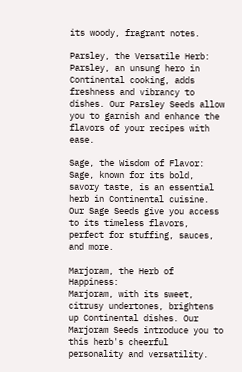its woody, fragrant notes.

Parsley, the Versatile Herb:
Parsley, an unsung hero in Continental cooking, adds freshness and vibrancy to dishes. Our Parsley Seeds allow you to garnish and enhance the flavors of your recipes with ease.

Sage, the Wisdom of Flavor:
Sage, known for its bold, savory taste, is an essential herb in Continental cuisine. Our Sage Seeds give you access to its timeless flavors, perfect for stuffing, sauces, and more.

Marjoram, the Herb of Happiness:
Marjoram, with its sweet, citrusy undertones, brightens up Continental dishes. Our Marjoram Seeds introduce you to this herb's cheerful personality and versatility.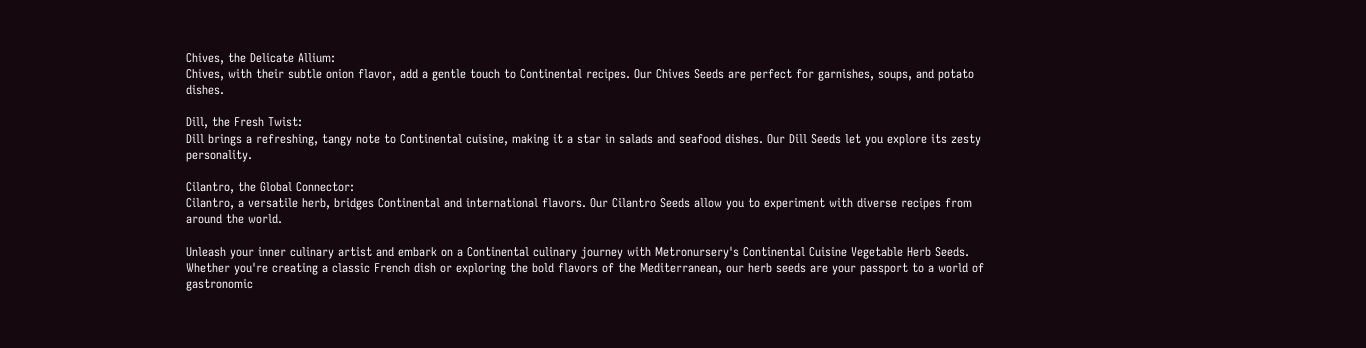Chives, the Delicate Allium:
Chives, with their subtle onion flavor, add a gentle touch to Continental recipes. Our Chives Seeds are perfect for garnishes, soups, and potato dishes.

Dill, the Fresh Twist:
Dill brings a refreshing, tangy note to Continental cuisine, making it a star in salads and seafood dishes. Our Dill Seeds let you explore its zesty personality.

Cilantro, the Global Connector:
Cilantro, a versatile herb, bridges Continental and international flavors. Our Cilantro Seeds allow you to experiment with diverse recipes from around the world.

Unleash your inner culinary artist and embark on a Continental culinary journey with Metronursery's Continental Cuisine Vegetable Herb Seeds. Whether you're creating a classic French dish or exploring the bold flavors of the Mediterranean, our herb seeds are your passport to a world of gastronomic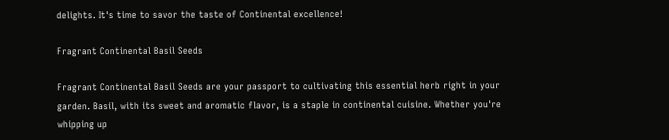delights. It's time to savor the taste of Continental excellence!

Fragrant Continental Basil Seeds

Fragrant Continental Basil Seeds are your passport to cultivating this essential herb right in your garden. Basil, with its sweet and aromatic flavor, is a staple in continental cuisine. Whether you're whipping up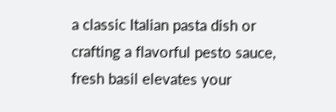a classic Italian pasta dish or crafting a flavorful pesto sauce, fresh basil elevates your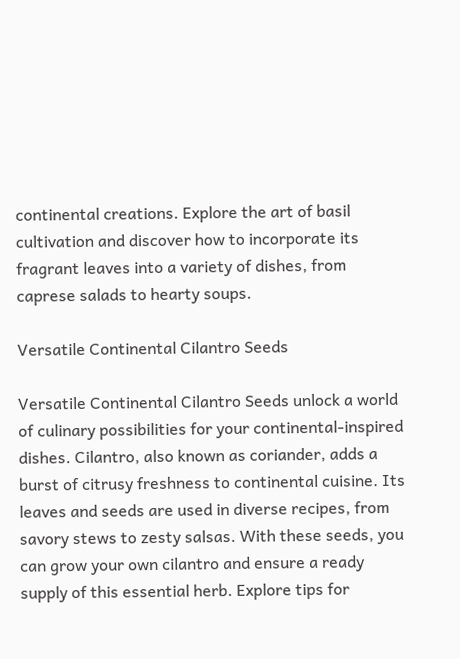continental creations. Explore the art of basil cultivation and discover how to incorporate its fragrant leaves into a variety of dishes, from caprese salads to hearty soups.

Versatile Continental Cilantro Seeds

Versatile Continental Cilantro Seeds unlock a world of culinary possibilities for your continental-inspired dishes. Cilantro, also known as coriander, adds a burst of citrusy freshness to continental cuisine. Its leaves and seeds are used in diverse recipes, from savory stews to zesty salsas. With these seeds, you can grow your own cilantro and ensure a ready supply of this essential herb. Explore tips for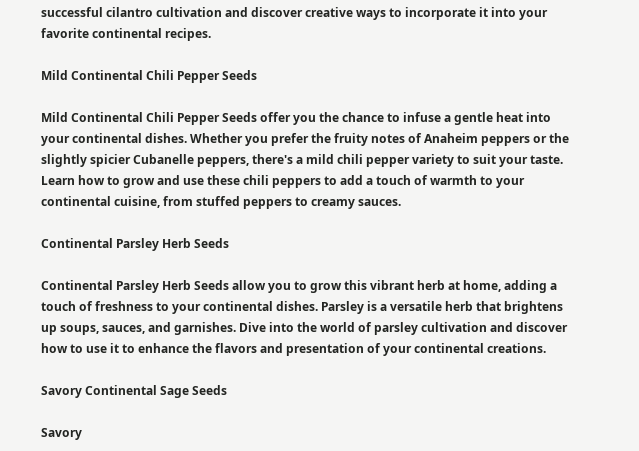successful cilantro cultivation and discover creative ways to incorporate it into your favorite continental recipes.

Mild Continental Chili Pepper Seeds

Mild Continental Chili Pepper Seeds offer you the chance to infuse a gentle heat into your continental dishes. Whether you prefer the fruity notes of Anaheim peppers or the slightly spicier Cubanelle peppers, there's a mild chili pepper variety to suit your taste. Learn how to grow and use these chili peppers to add a touch of warmth to your continental cuisine, from stuffed peppers to creamy sauces.

Continental Parsley Herb Seeds

Continental Parsley Herb Seeds allow you to grow this vibrant herb at home, adding a touch of freshness to your continental dishes. Parsley is a versatile herb that brightens up soups, sauces, and garnishes. Dive into the world of parsley cultivation and discover how to use it to enhance the flavors and presentation of your continental creations.

Savory Continental Sage Seeds

Savory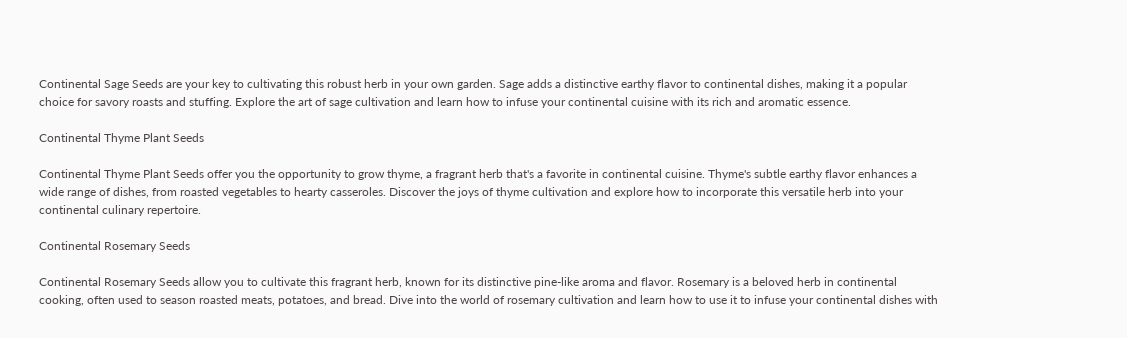Continental Sage Seeds are your key to cultivating this robust herb in your own garden. Sage adds a distinctive earthy flavor to continental dishes, making it a popular choice for savory roasts and stuffing. Explore the art of sage cultivation and learn how to infuse your continental cuisine with its rich and aromatic essence.

Continental Thyme Plant Seeds

Continental Thyme Plant Seeds offer you the opportunity to grow thyme, a fragrant herb that's a favorite in continental cuisine. Thyme's subtle earthy flavor enhances a wide range of dishes, from roasted vegetables to hearty casseroles. Discover the joys of thyme cultivation and explore how to incorporate this versatile herb into your continental culinary repertoire.

Continental Rosemary Seeds

Continental Rosemary Seeds allow you to cultivate this fragrant herb, known for its distinctive pine-like aroma and flavor. Rosemary is a beloved herb in continental cooking, often used to season roasted meats, potatoes, and bread. Dive into the world of rosemary cultivation and learn how to use it to infuse your continental dishes with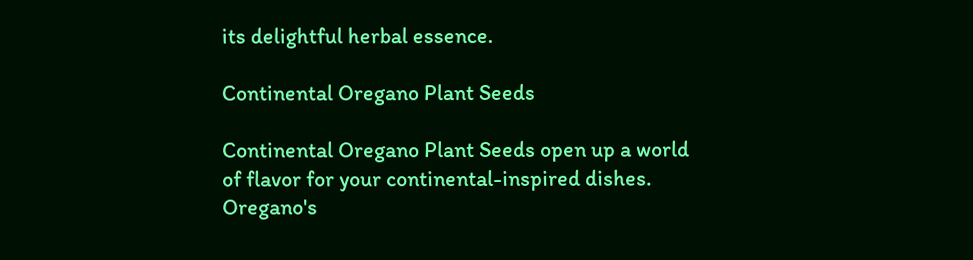its delightful herbal essence.

Continental Oregano Plant Seeds

Continental Oregano Plant Seeds open up a world of flavor for your continental-inspired dishes. Oregano's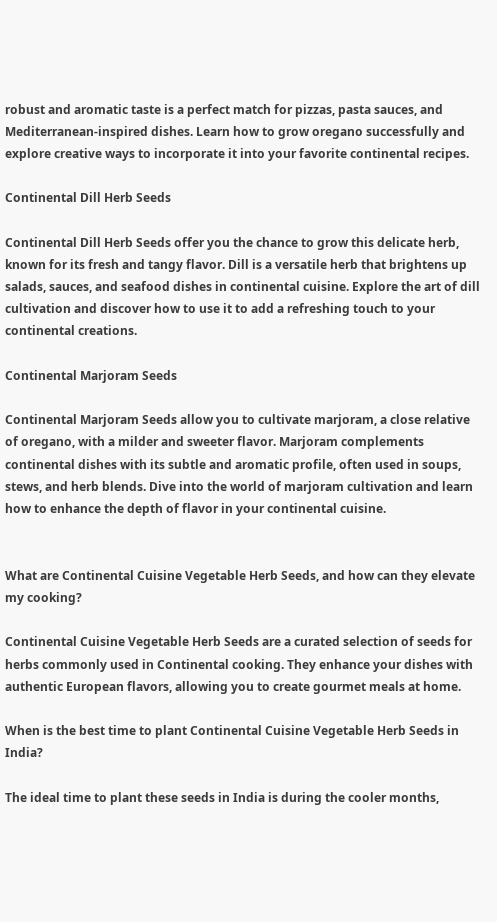robust and aromatic taste is a perfect match for pizzas, pasta sauces, and Mediterranean-inspired dishes. Learn how to grow oregano successfully and explore creative ways to incorporate it into your favorite continental recipes.

Continental Dill Herb Seeds

Continental Dill Herb Seeds offer you the chance to grow this delicate herb, known for its fresh and tangy flavor. Dill is a versatile herb that brightens up salads, sauces, and seafood dishes in continental cuisine. Explore the art of dill cultivation and discover how to use it to add a refreshing touch to your continental creations.

Continental Marjoram Seeds

Continental Marjoram Seeds allow you to cultivate marjoram, a close relative of oregano, with a milder and sweeter flavor. Marjoram complements continental dishes with its subtle and aromatic profile, often used in soups, stews, and herb blends. Dive into the world of marjoram cultivation and learn how to enhance the depth of flavor in your continental cuisine.


What are Continental Cuisine Vegetable Herb Seeds, and how can they elevate my cooking?

Continental Cuisine Vegetable Herb Seeds are a curated selection of seeds for herbs commonly used in Continental cooking. They enhance your dishes with authentic European flavors, allowing you to create gourmet meals at home.

When is the best time to plant Continental Cuisine Vegetable Herb Seeds in India?

The ideal time to plant these seeds in India is during the cooler months,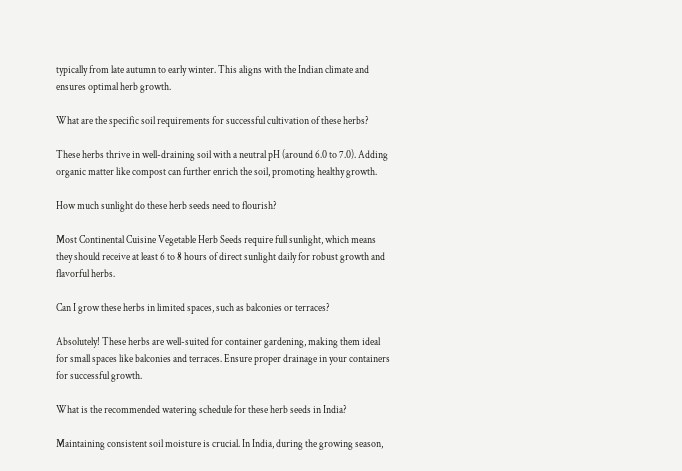typically from late autumn to early winter. This aligns with the Indian climate and ensures optimal herb growth.

What are the specific soil requirements for successful cultivation of these herbs?

These herbs thrive in well-draining soil with a neutral pH (around 6.0 to 7.0). Adding organic matter like compost can further enrich the soil, promoting healthy growth.

How much sunlight do these herb seeds need to flourish?

Most Continental Cuisine Vegetable Herb Seeds require full sunlight, which means they should receive at least 6 to 8 hours of direct sunlight daily for robust growth and flavorful herbs.

Can I grow these herbs in limited spaces, such as balconies or terraces?

Absolutely! These herbs are well-suited for container gardening, making them ideal for small spaces like balconies and terraces. Ensure proper drainage in your containers for successful growth.

What is the recommended watering schedule for these herb seeds in India?

Maintaining consistent soil moisture is crucial. In India, during the growing season,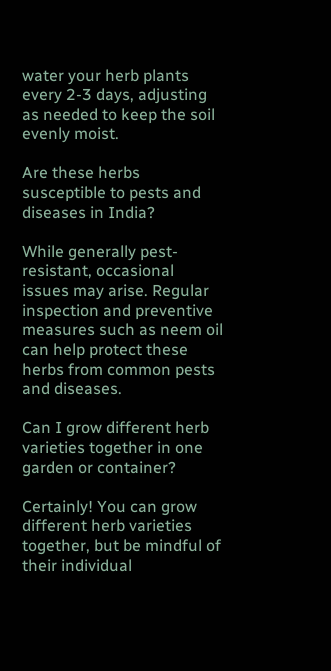water your herb plants every 2-3 days, adjusting as needed to keep the soil evenly moist.

Are these herbs susceptible to pests and diseases in India?

While generally pest-resistant, occasional issues may arise. Regular inspection and preventive measures such as neem oil can help protect these herbs from common pests and diseases.

Can I grow different herb varieties together in one garden or container?

Certainly! You can grow different herb varieties together, but be mindful of their individual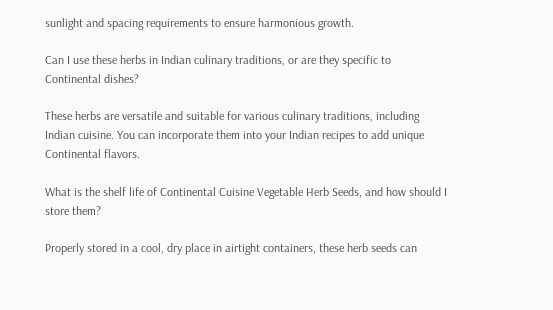sunlight and spacing requirements to ensure harmonious growth.

Can I use these herbs in Indian culinary traditions, or are they specific to Continental dishes?

These herbs are versatile and suitable for various culinary traditions, including Indian cuisine. You can incorporate them into your Indian recipes to add unique Continental flavors.

What is the shelf life of Continental Cuisine Vegetable Herb Seeds, and how should I store them?

Properly stored in a cool, dry place in airtight containers, these herb seeds can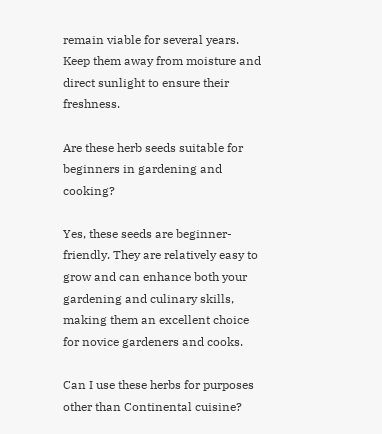remain viable for several years. Keep them away from moisture and direct sunlight to ensure their freshness.

Are these herb seeds suitable for beginners in gardening and cooking?

Yes, these seeds are beginner-friendly. They are relatively easy to grow and can enhance both your gardening and culinary skills, making them an excellent choice for novice gardeners and cooks.

Can I use these herbs for purposes other than Continental cuisine?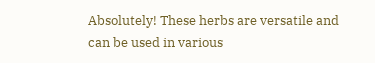Absolutely! These herbs are versatile and can be used in various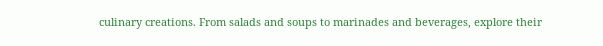culinary creations. From salads and soups to marinades and beverages, explore their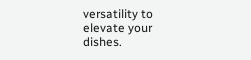versatility to elevate your dishes.